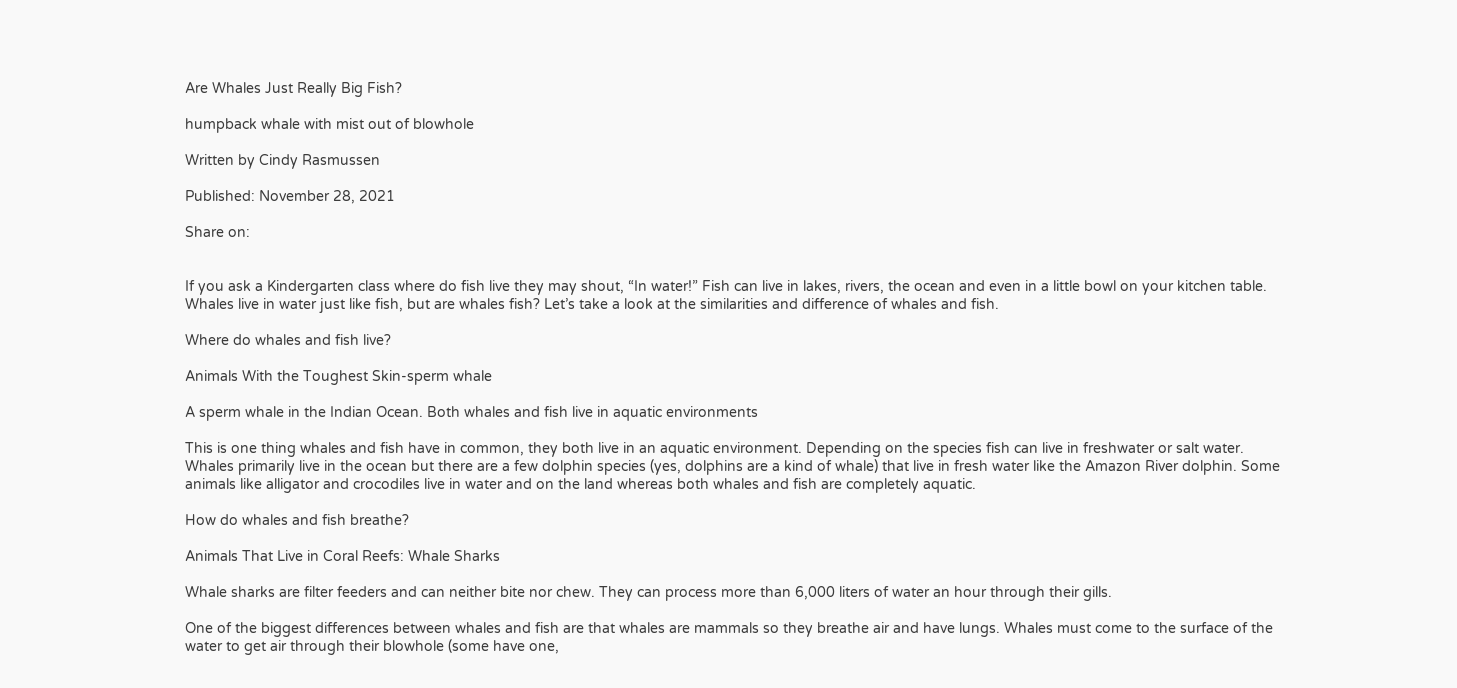Are Whales Just Really Big Fish?

humpback whale with mist out of blowhole

Written by Cindy Rasmussen

Published: November 28, 2021

Share on:


If you ask a Kindergarten class where do fish live they may shout, “In water!” Fish can live in lakes, rivers, the ocean and even in a little bowl on your kitchen table. Whales live in water just like fish, but are whales fish? Let’s take a look at the similarities and difference of whales and fish.

Where do whales and fish live?

Animals With the Toughest Skin-sperm whale

A sperm whale in the Indian Ocean. Both whales and fish live in aquatic environments

This is one thing whales and fish have in common, they both live in an aquatic environment. Depending on the species fish can live in freshwater or salt water. Whales primarily live in the ocean but there are a few dolphin species (yes, dolphins are a kind of whale) that live in fresh water like the Amazon River dolphin. Some animals like alligator and crocodiles live in water and on the land whereas both whales and fish are completely aquatic.

How do whales and fish breathe?

Animals That Live in Coral Reefs: Whale Sharks

Whale sharks are filter feeders and can neither bite nor chew. They can process more than 6,000 liters of water an hour through their gills.

One of the biggest differences between whales and fish are that whales are mammals so they breathe air and have lungs. Whales must come to the surface of the water to get air through their blowhole (some have one,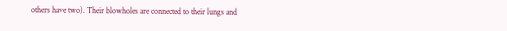others have two). Their blowholes are connected to their lungs and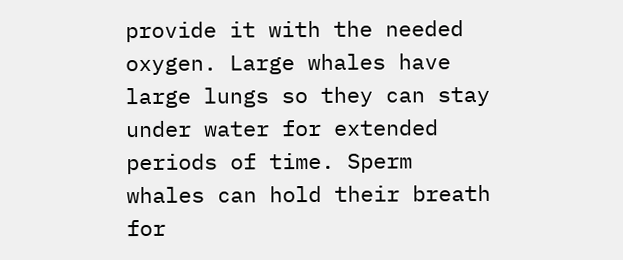provide it with the needed oxygen. Large whales have large lungs so they can stay under water for extended periods of time. Sperm whales can hold their breath for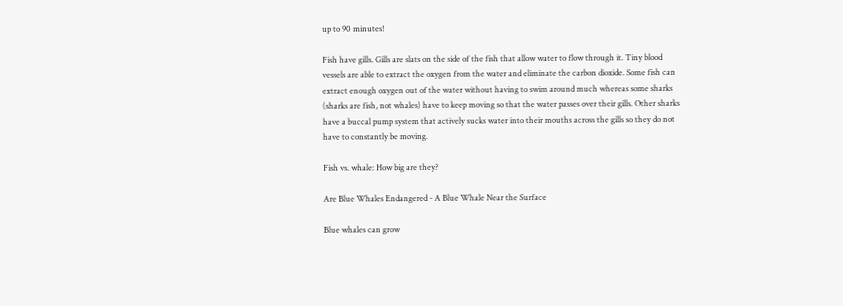up to 90 minutes!

Fish have gills. Gills are slats on the side of the fish that allow water to flow through it. Tiny blood vessels are able to extract the oxygen from the water and eliminate the carbon dioxide. Some fish can extract enough oxygen out of the water without having to swim around much whereas some sharks (sharks are fish, not whales) have to keep moving so that the water passes over their gills. Other sharks have a buccal pump system that actively sucks water into their mouths across the gills so they do not have to constantly be moving.

Fish vs. whale: How big are they?

Are Blue Whales Endangered - A Blue Whale Near the Surface

Blue whales can grow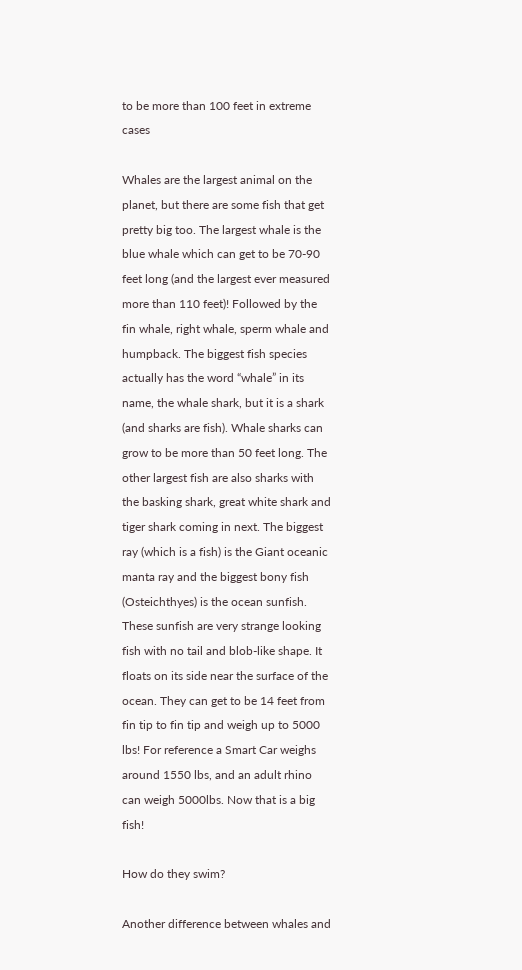to be more than 100 feet in extreme cases

Whales are the largest animal on the planet, but there are some fish that get pretty big too. The largest whale is the blue whale which can get to be 70-90 feet long (and the largest ever measured more than 110 feet)! Followed by the fin whale, right whale, sperm whale and humpback. The biggest fish species actually has the word “whale” in its name, the whale shark, but it is a shark (and sharks are fish). Whale sharks can grow to be more than 50 feet long. The other largest fish are also sharks with the basking shark, great white shark and tiger shark coming in next. The biggest ray (which is a fish) is the Giant oceanic manta ray and the biggest bony fish (Osteichthyes) is the ocean sunfish. These sunfish are very strange looking fish with no tail and blob-like shape. It floats on its side near the surface of the ocean. They can get to be 14 feet from fin tip to fin tip and weigh up to 5000 lbs! For reference a Smart Car weighs around 1550 lbs, and an adult rhino can weigh 5000lbs. Now that is a big fish!

How do they swim?

Another difference between whales and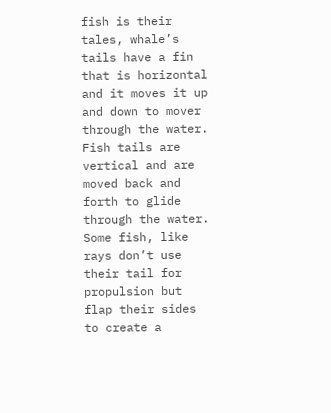fish is their tales, whale’s tails have a fin that is horizontal and it moves it up and down to mover through the water. Fish tails are vertical and are moved back and forth to glide through the water. Some fish, like rays don’t use their tail for propulsion but flap their sides to create a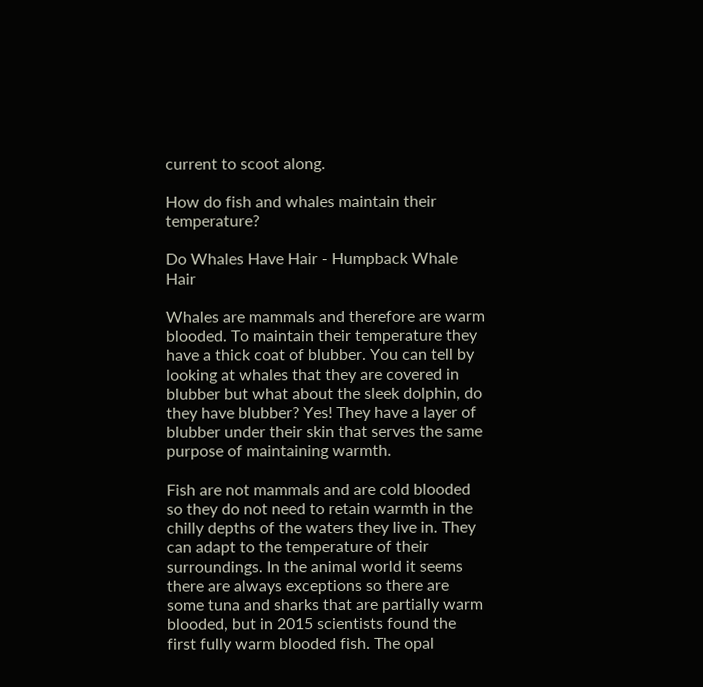current to scoot along.

How do fish and whales maintain their temperature?

Do Whales Have Hair - Humpback Whale Hair

Whales are mammals and therefore are warm blooded. To maintain their temperature they have a thick coat of blubber. You can tell by looking at whales that they are covered in blubber but what about the sleek dolphin, do they have blubber? Yes! They have a layer of blubber under their skin that serves the same purpose of maintaining warmth.

Fish are not mammals and are cold blooded so they do not need to retain warmth in the chilly depths of the waters they live in. They can adapt to the temperature of their surroundings. In the animal world it seems there are always exceptions so there are some tuna and sharks that are partially warm blooded, but in 2015 scientists found the first fully warm blooded fish. The opal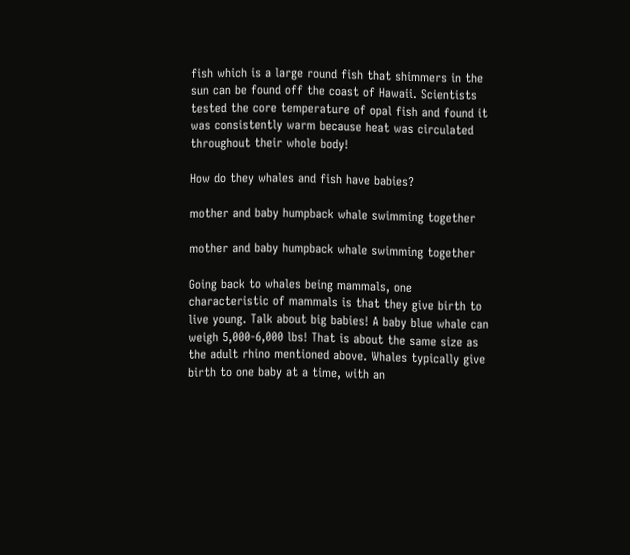fish which is a large round fish that shimmers in the sun can be found off the coast of Hawaii. Scientists tested the core temperature of opal fish and found it was consistently warm because heat was circulated throughout their whole body!

How do they whales and fish have babies?

mother and baby humpback whale swimming together

mother and baby humpback whale swimming together

Going back to whales being mammals, one characteristic of mammals is that they give birth to live young. Talk about big babies! A baby blue whale can weigh 5,000-6,000 lbs! That is about the same size as the adult rhino mentioned above. Whales typically give birth to one baby at a time, with an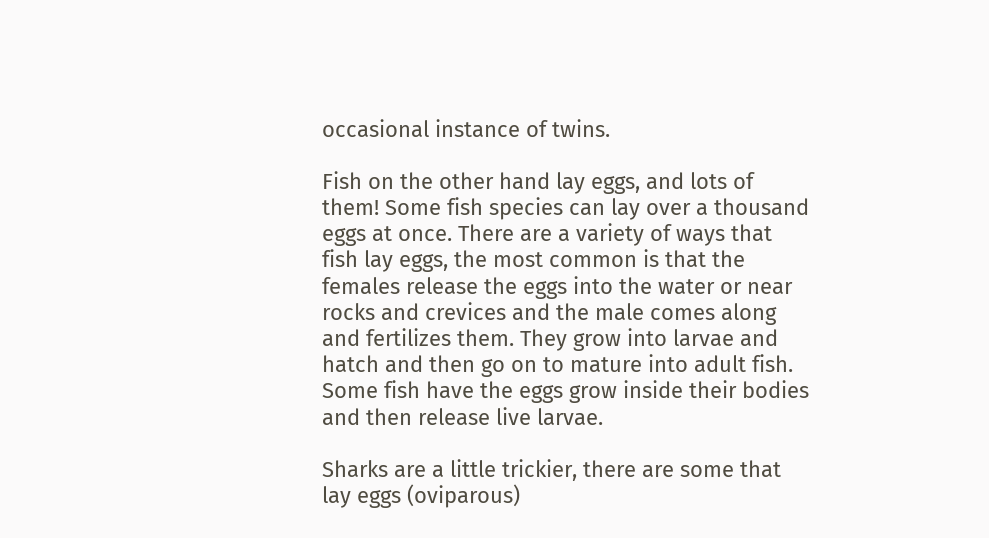occasional instance of twins.

Fish on the other hand lay eggs, and lots of them! Some fish species can lay over a thousand eggs at once. There are a variety of ways that fish lay eggs, the most common is that the females release the eggs into the water or near rocks and crevices and the male comes along and fertilizes them. They grow into larvae and hatch and then go on to mature into adult fish. Some fish have the eggs grow inside their bodies and then release live larvae.

Sharks are a little trickier, there are some that lay eggs (oviparous)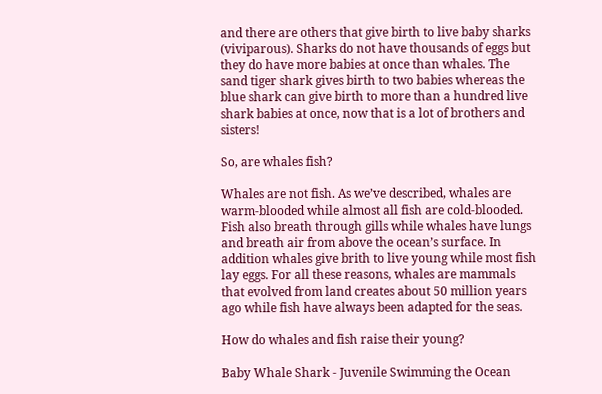and there are others that give birth to live baby sharks (viviparous). Sharks do not have thousands of eggs but they do have more babies at once than whales. The sand tiger shark gives birth to two babies whereas the blue shark can give birth to more than a hundred live shark babies at once, now that is a lot of brothers and sisters!

So, are whales fish?

Whales are not fish. As we’ve described, whales are warm-blooded while almost all fish are cold-blooded. Fish also breath through gills while whales have lungs and breath air from above the ocean’s surface. In addition whales give brith to live young while most fish lay eggs. For all these reasons, whales are mammals that evolved from land creates about 50 million years ago while fish have always been adapted for the seas.

How do whales and fish raise their young?

Baby Whale Shark - Juvenile Swimming the Ocean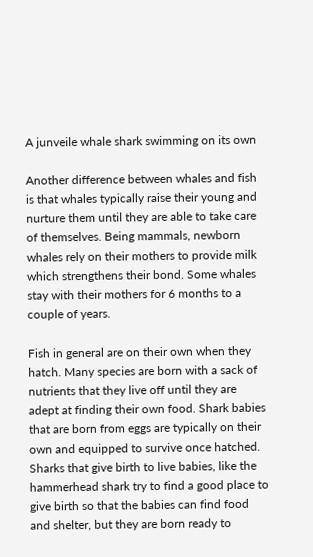A junveile whale shark swimming on its own

Another difference between whales and fish is that whales typically raise their young and nurture them until they are able to take care of themselves. Being mammals, newborn whales rely on their mothers to provide milk which strengthens their bond. Some whales stay with their mothers for 6 months to a couple of years.

Fish in general are on their own when they hatch. Many species are born with a sack of nutrients that they live off until they are adept at finding their own food. Shark babies that are born from eggs are typically on their own and equipped to survive once hatched. Sharks that give birth to live babies, like the hammerhead shark try to find a good place to give birth so that the babies can find food and shelter, but they are born ready to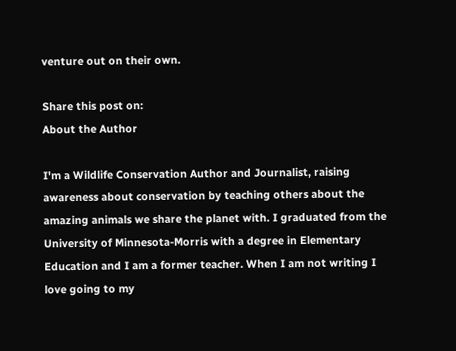venture out on their own.

Share this post on:
About the Author

I'm a Wildlife Conservation Author and Journalist, raising awareness about conservation by teaching others about the amazing animals we share the planet with. I graduated from the University of Minnesota-Morris with a degree in Elementary Education and I am a former teacher. When I am not writing I love going to my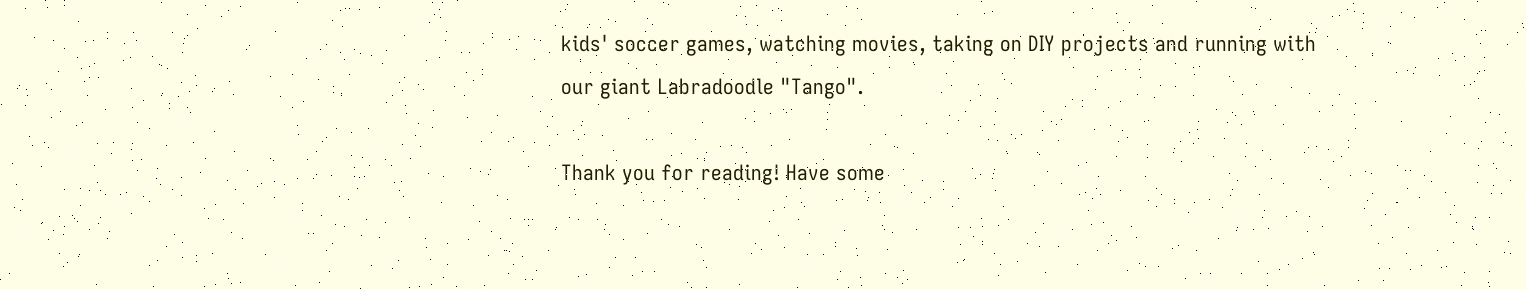kids' soccer games, watching movies, taking on DIY projects and running with our giant Labradoodle "Tango".

Thank you for reading! Have some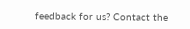feedback for us? Contact the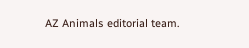AZ Animals editorial team.